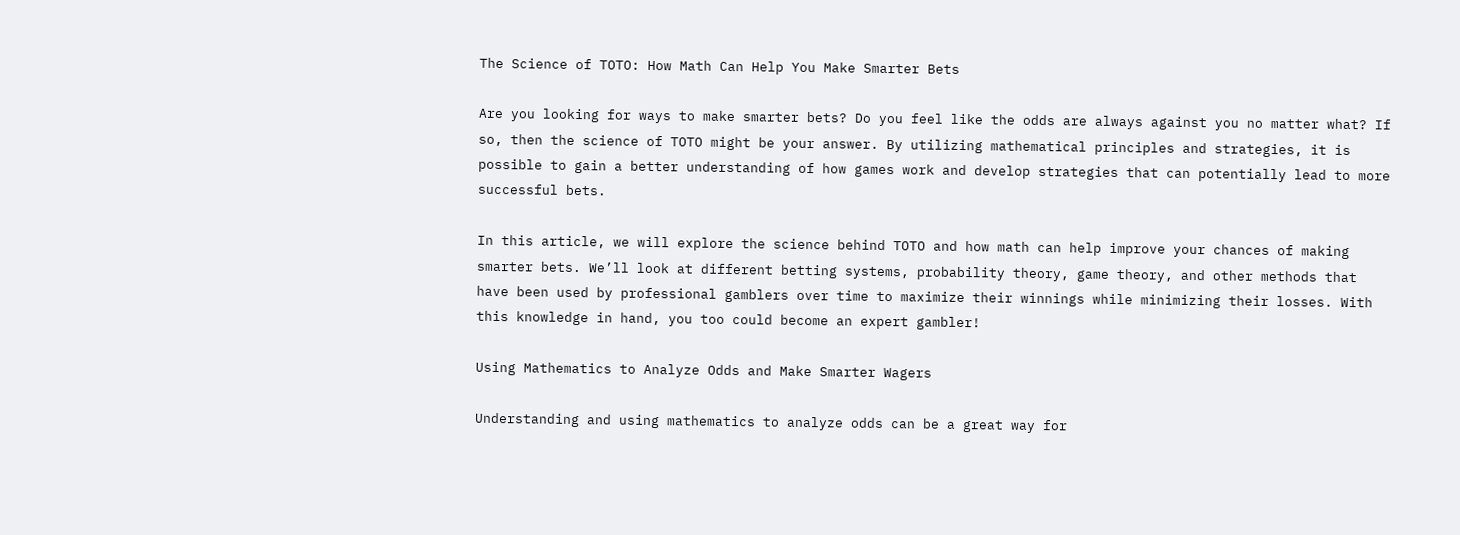The Science of TOTO: How Math Can Help You Make Smarter Bets

Are you looking for ways to make smarter bets? Do you feel like the odds are always against you no matter what? If so, then the science of TOTO might be your answer. By utilizing mathematical principles and strategies, it is possible to gain a better understanding of how games work and develop strategies that can potentially lead to more successful bets.

In this article, we will explore the science behind TOTO and how math can help improve your chances of making smarter bets. We’ll look at different betting systems, probability theory, game theory, and other methods that have been used by professional gamblers over time to maximize their winnings while minimizing their losses. With this knowledge in hand, you too could become an expert gambler!

Using Mathematics to Analyze Odds and Make Smarter Wagers

Understanding and using mathematics to analyze odds can be a great way for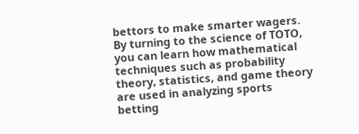bettors to make smarter wagers. By turning to the science of TOTO, you can learn how mathematical techniques such as probability theory, statistics, and game theory are used in analyzing sports betting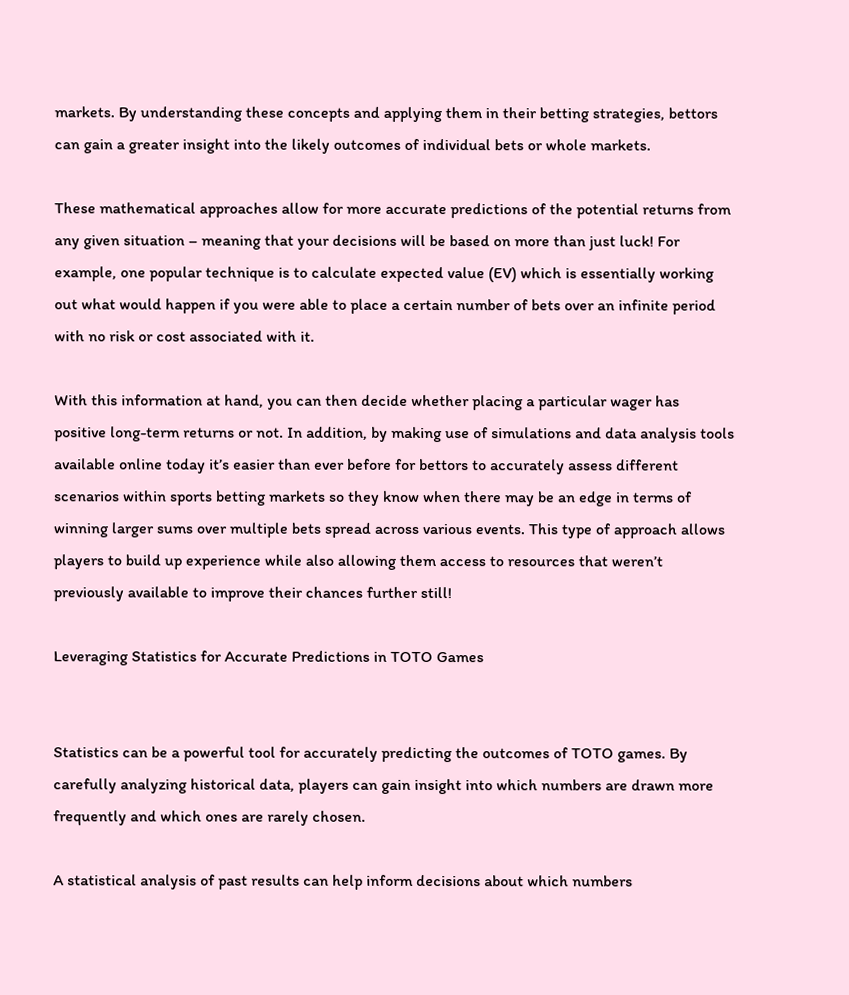markets. By understanding these concepts and applying them in their betting strategies, bettors can gain a greater insight into the likely outcomes of individual bets or whole markets.

These mathematical approaches allow for more accurate predictions of the potential returns from any given situation – meaning that your decisions will be based on more than just luck! For example, one popular technique is to calculate expected value (EV) which is essentially working out what would happen if you were able to place a certain number of bets over an infinite period with no risk or cost associated with it.

With this information at hand, you can then decide whether placing a particular wager has positive long-term returns or not. In addition, by making use of simulations and data analysis tools available online today it’s easier than ever before for bettors to accurately assess different scenarios within sports betting markets so they know when there may be an edge in terms of winning larger sums over multiple bets spread across various events. This type of approach allows players to build up experience while also allowing them access to resources that weren’t previously available to improve their chances further still!

Leveraging Statistics for Accurate Predictions in TOTO Games


Statistics can be a powerful tool for accurately predicting the outcomes of TOTO games. By carefully analyzing historical data, players can gain insight into which numbers are drawn more frequently and which ones are rarely chosen.

A statistical analysis of past results can help inform decisions about which numbers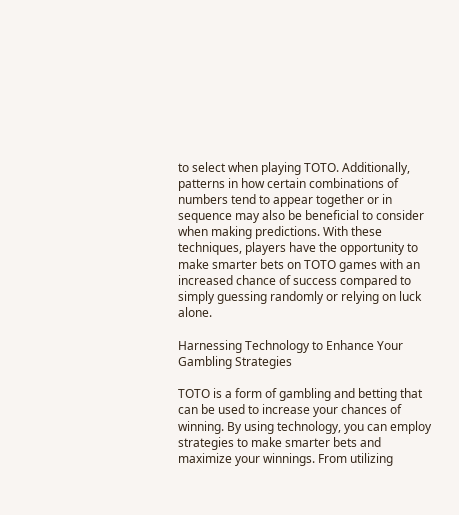to select when playing TOTO. Additionally, patterns in how certain combinations of numbers tend to appear together or in sequence may also be beneficial to consider when making predictions. With these techniques, players have the opportunity to make smarter bets on TOTO games with an increased chance of success compared to simply guessing randomly or relying on luck alone.

Harnessing Technology to Enhance Your Gambling Strategies

TOTO is a form of gambling and betting that can be used to increase your chances of winning. By using technology, you can employ strategies to make smarter bets and maximize your winnings. From utilizing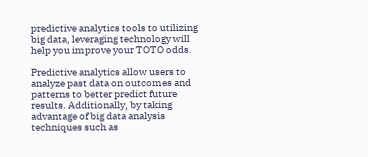predictive analytics tools to utilizing big data, leveraging technology will help you improve your TOTO odds.

Predictive analytics allow users to analyze past data on outcomes and patterns to better predict future results. Additionally, by taking advantage of big data analysis techniques such as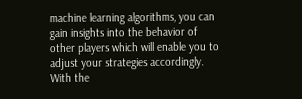machine learning algorithms, you can gain insights into the behavior of other players which will enable you to adjust your strategies accordingly. With the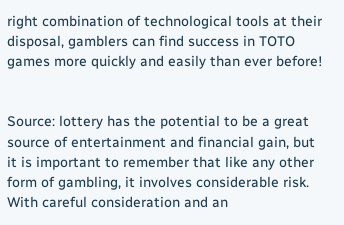right combination of technological tools at their disposal, gamblers can find success in TOTO games more quickly and easily than ever before!


Source: lottery has the potential to be a great source of entertainment and financial gain, but it is important to remember that like any other form of gambling, it involves considerable risk. With careful consideration and an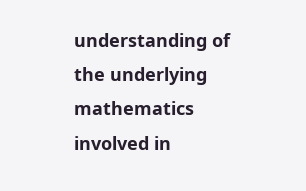understanding of the underlying mathematics involved in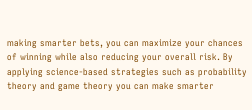making smarter bets, you can maximize your chances of winning while also reducing your overall risk. By applying science-based strategies such as probability theory and game theory you can make smarter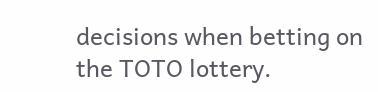decisions when betting on the TOTO lottery.